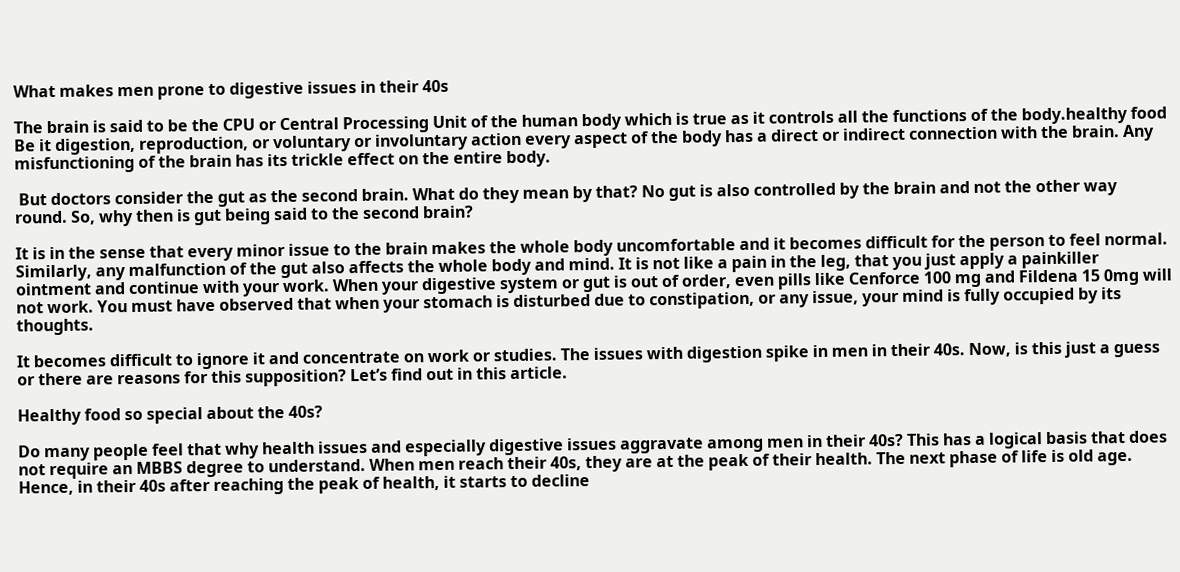What makes men prone to digestive issues in their 40s

The brain is said to be the CPU or Central Processing Unit of the human body which is true as it controls all the functions of the body.healthy food Be it digestion, reproduction, or voluntary or involuntary action every aspect of the body has a direct or indirect connection with the brain. Any misfunctioning of the brain has its trickle effect on the entire body.

 But doctors consider the gut as the second brain. What do they mean by that? No gut is also controlled by the brain and not the other way round. So, why then is gut being said to the second brain?

It is in the sense that every minor issue to the brain makes the whole body uncomfortable and it becomes difficult for the person to feel normal. Similarly, any malfunction of the gut also affects the whole body and mind. It is not like a pain in the leg, that you just apply a painkiller ointment and continue with your work. When your digestive system or gut is out of order, even pills like Cenforce 100 mg and Fildena 15 0mg will not work. You must have observed that when your stomach is disturbed due to constipation, or any issue, your mind is fully occupied by its thoughts.

It becomes difficult to ignore it and concentrate on work or studies. The issues with digestion spike in men in their 40s. Now, is this just a guess or there are reasons for this supposition? Let’s find out in this article.

Healthy food so special about the 40s?

Do many people feel that why health issues and especially digestive issues aggravate among men in their 40s? This has a logical basis that does not require an MBBS degree to understand. When men reach their 40s, they are at the peak of their health. The next phase of life is old age. Hence, in their 40s after reaching the peak of health, it starts to decline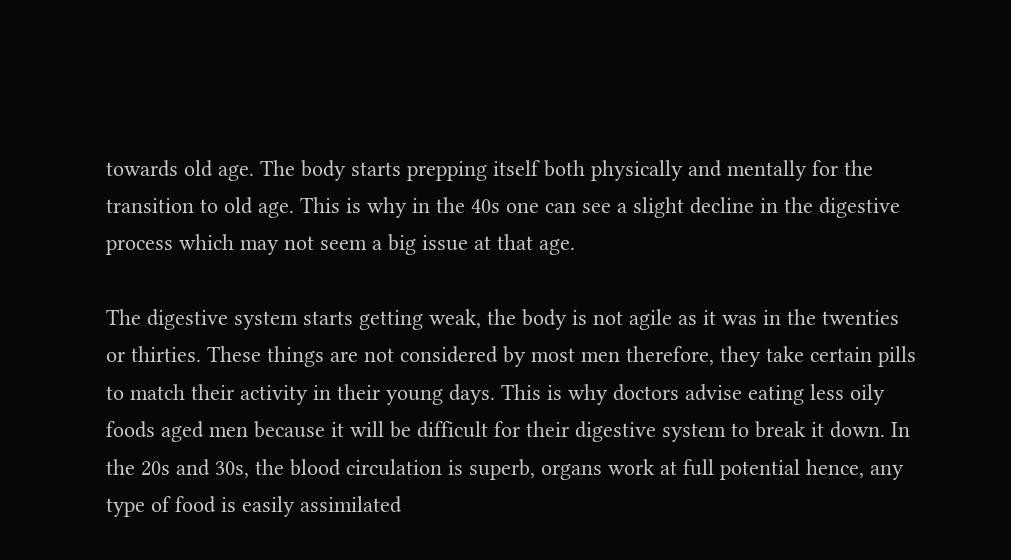towards old age. The body starts prepping itself both physically and mentally for the transition to old age. This is why in the 40s one can see a slight decline in the digestive process which may not seem a big issue at that age.

The digestive system starts getting weak, the body is not agile as it was in the twenties or thirties. These things are not considered by most men therefore, they take certain pills to match their activity in their young days. This is why doctors advise eating less oily foods aged men because it will be difficult for their digestive system to break it down. In the 20s and 30s, the blood circulation is superb, organs work at full potential hence, any type of food is easily assimilated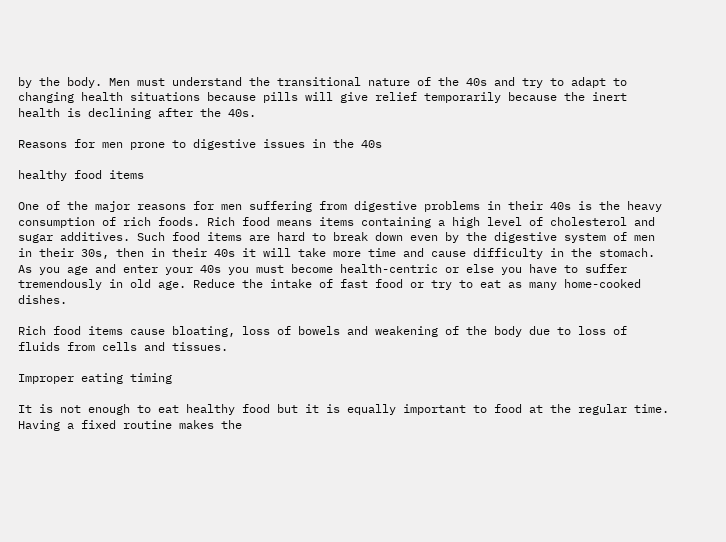by the body. Men must understand the transitional nature of the 40s and try to adapt to changing health situations because pills will give relief temporarily because the inert health is declining after the 40s.

Reasons for men prone to digestive issues in the 40s

healthy food items

One of the major reasons for men suffering from digestive problems in their 40s is the heavy consumption of rich foods. Rich food means items containing a high level of cholesterol and sugar additives. Such food items are hard to break down even by the digestive system of men in their 30s, then in their 40s it will take more time and cause difficulty in the stomach. As you age and enter your 40s you must become health-centric or else you have to suffer tremendously in old age. Reduce the intake of fast food or try to eat as many home-cooked dishes.

Rich food items cause bloating, loss of bowels and weakening of the body due to loss of fluids from cells and tissues.

Improper eating timing

It is not enough to eat healthy food but it is equally important to food at the regular time. Having a fixed routine makes the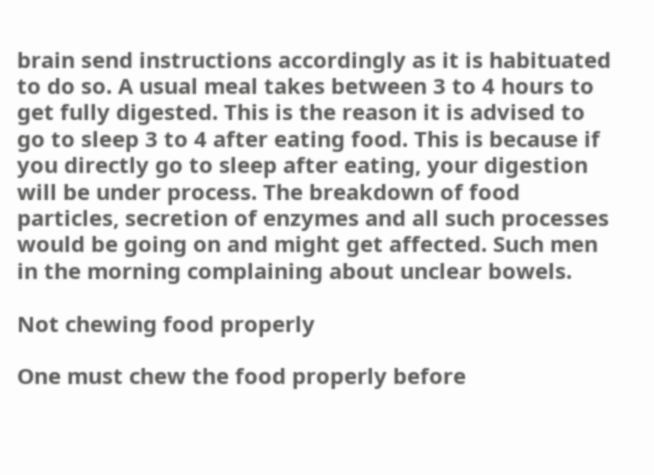brain send instructions accordingly as it is habituated to do so. A usual meal takes between 3 to 4 hours to get fully digested. This is the reason it is advised to go to sleep 3 to 4 after eating food. This is because if you directly go to sleep after eating, your digestion will be under process. The breakdown of food particles, secretion of enzymes and all such processes would be going on and might get affected. Such men in the morning complaining about unclear bowels.

Not chewing food properly

One must chew the food properly before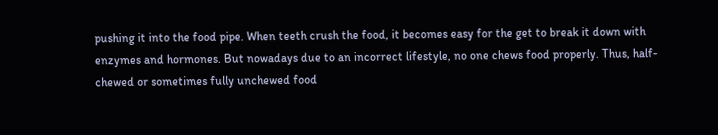pushing it into the food pipe. When teeth crush the food, it becomes easy for the get to break it down with enzymes and hormones. But nowadays due to an incorrect lifestyle, no one chews food properly. Thus, half-chewed or sometimes fully unchewed food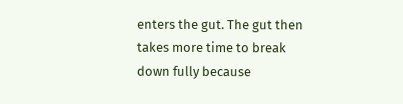enters the gut. The gut then takes more time to break down fully because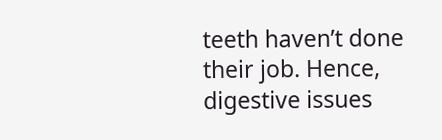teeth haven’t done their job. Hence, digestive issues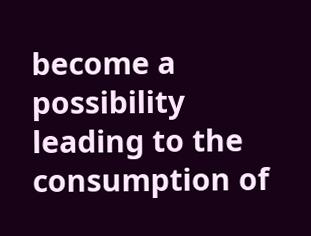become a possibility leading to the consumption of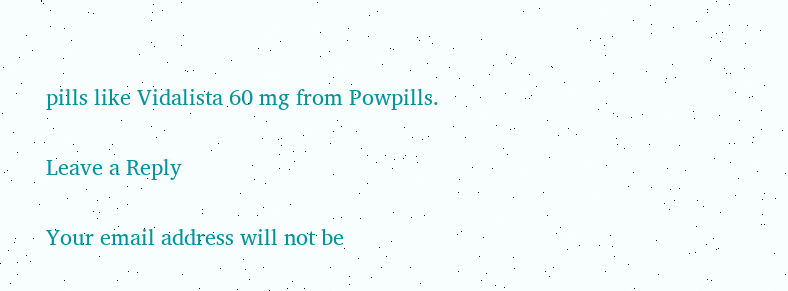pills like Vidalista 60 mg from Powpills.

Leave a Reply

Your email address will not be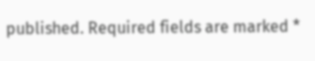published. Required fields are marked *